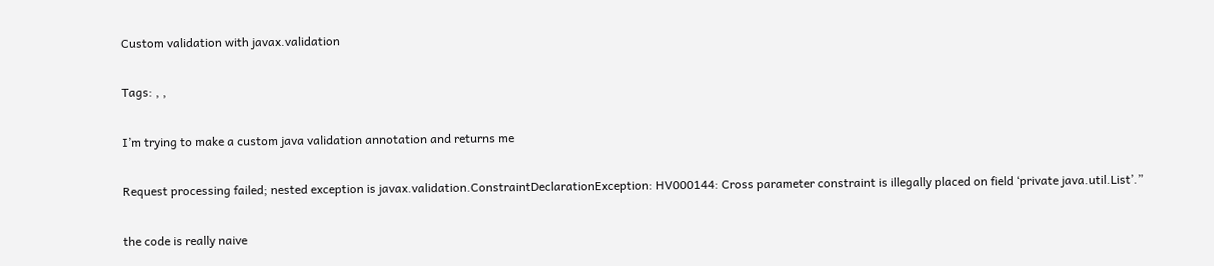Custom validation with javax.validation

Tags: , ,

I’m trying to make a custom java validation annotation and returns me

Request processing failed; nested exception is javax.validation.ConstraintDeclarationException: HV000144: Cross parameter constraint is illegally placed on field ‘private java.util.List’.”

the code is really naive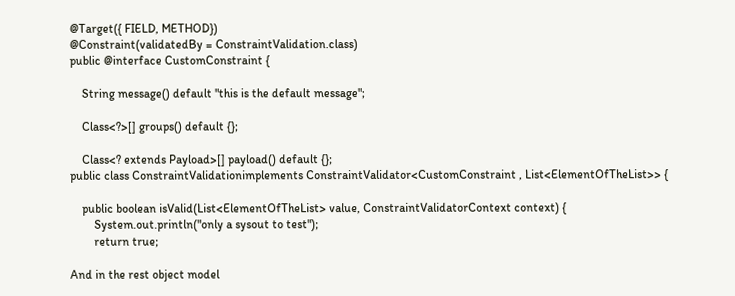@Target({ FIELD, METHOD})
@Constraint(validatedBy = ConstraintValidation.class)
public @interface CustomConstraint {

    String message() default "this is the default message";

    Class<?>[] groups() default {};

    Class<? extends Payload>[] payload() default {};
public class ConstraintValidationimplements ConstraintValidator<CustomConstraint , List<ElementOfTheList>> {

    public boolean isValid(List<ElementOfTheList> value, ConstraintValidatorContext context) {
        System.out.println("only a sysout to test");
        return true;

And in the rest object model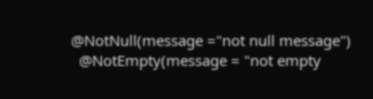@NotNull(message ="not null message")
  @NotEmpty(message = "not empty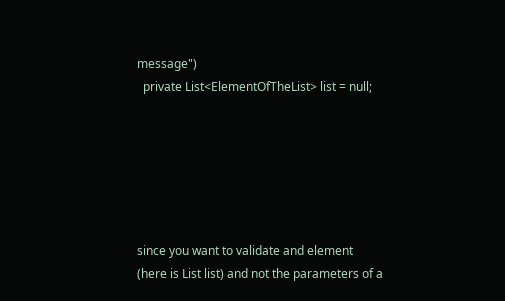message")
  private List<ElementOfTheList> list = null;






since you want to validate and element (here is List list) and not the parameters of a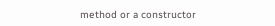method or a constructor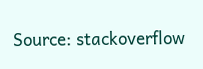Source: stackoverflow